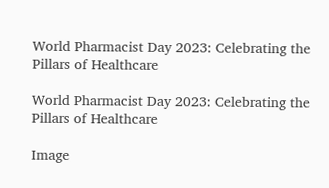World Pharmacist Day 2023: Celebrating the Pillars of Healthcare

World Pharmacist Day 2023: Celebrating the Pillars of Healthcare

Image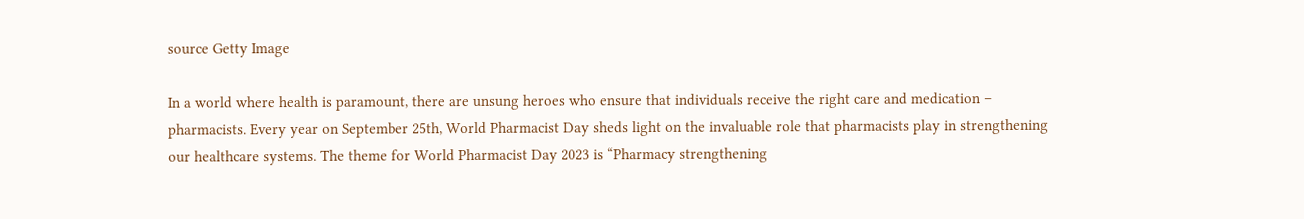source Getty Image

In a world where health is paramount, there are unsung heroes who ensure that individuals receive the right care and medication – pharmacists. Every year on September 25th, World Pharmacist Day sheds light on the invaluable role that pharmacists play in strengthening our healthcare systems. The theme for World Pharmacist Day 2023 is “Pharmacy strengthening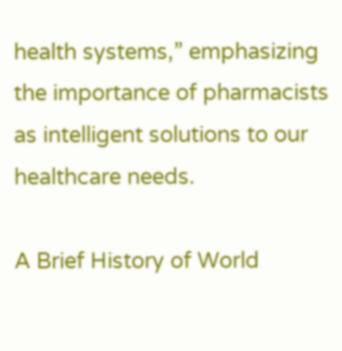health systems,” emphasizing the importance of pharmacists as intelligent solutions to our healthcare needs.

A Brief History of World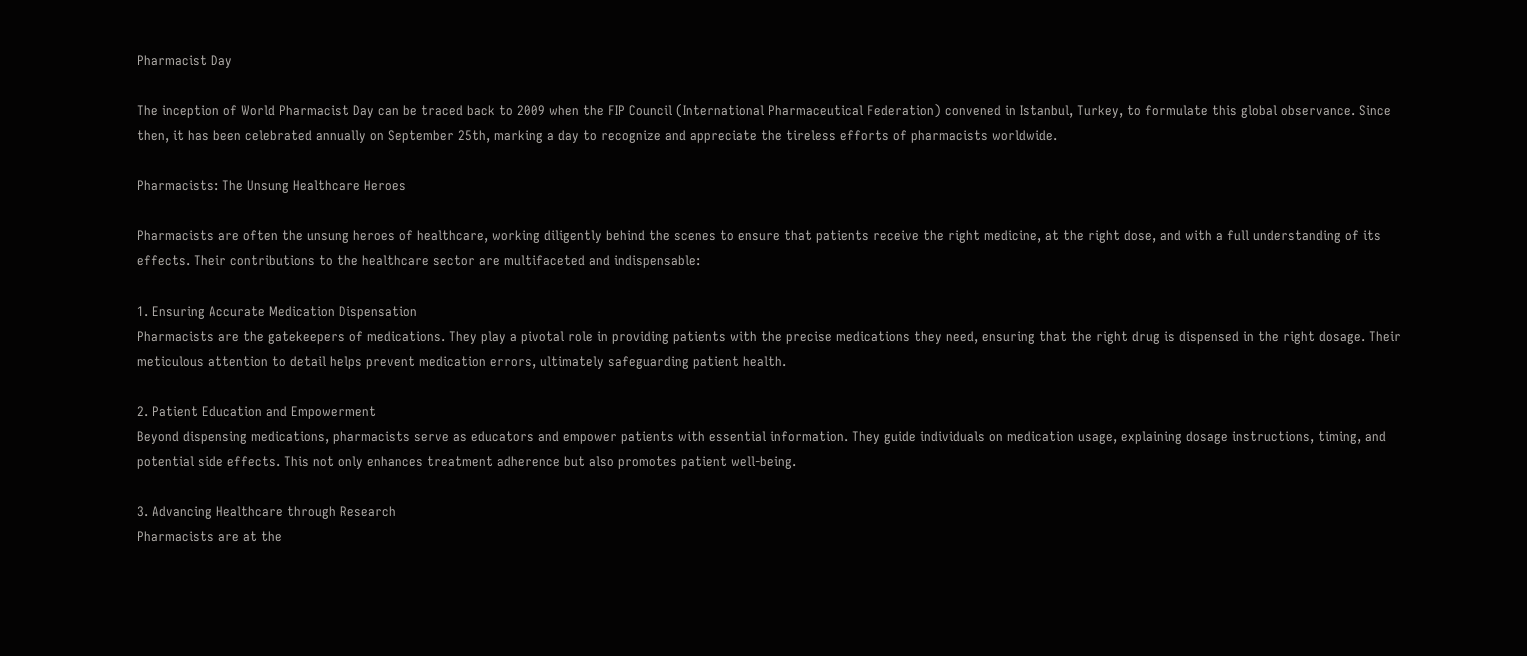Pharmacist Day

The inception of World Pharmacist Day can be traced back to 2009 when the FIP Council (International Pharmaceutical Federation) convened in Istanbul, Turkey, to formulate this global observance. Since then, it has been celebrated annually on September 25th, marking a day to recognize and appreciate the tireless efforts of pharmacists worldwide.

Pharmacists: The Unsung Healthcare Heroes

Pharmacists are often the unsung heroes of healthcare, working diligently behind the scenes to ensure that patients receive the right medicine, at the right dose, and with a full understanding of its effects. Their contributions to the healthcare sector are multifaceted and indispensable:

1. Ensuring Accurate Medication Dispensation
Pharmacists are the gatekeepers of medications. They play a pivotal role in providing patients with the precise medications they need, ensuring that the right drug is dispensed in the right dosage. Their meticulous attention to detail helps prevent medication errors, ultimately safeguarding patient health.

2. Patient Education and Empowerment
Beyond dispensing medications, pharmacists serve as educators and empower patients with essential information. They guide individuals on medication usage, explaining dosage instructions, timing, and potential side effects. This not only enhances treatment adherence but also promotes patient well-being.

3. Advancing Healthcare through Research
Pharmacists are at the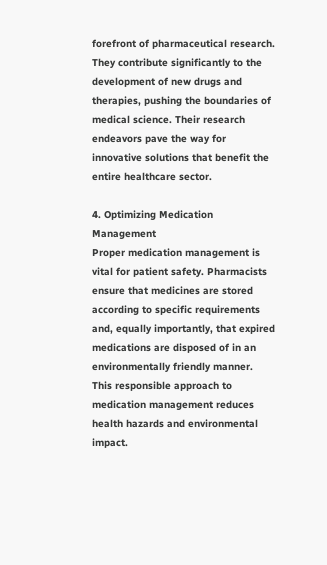forefront of pharmaceutical research. They contribute significantly to the development of new drugs and therapies, pushing the boundaries of medical science. Their research endeavors pave the way for innovative solutions that benefit the entire healthcare sector.

4. Optimizing Medication Management
Proper medication management is vital for patient safety. Pharmacists ensure that medicines are stored according to specific requirements and, equally importantly, that expired medications are disposed of in an environmentally friendly manner. This responsible approach to medication management reduces health hazards and environmental impact.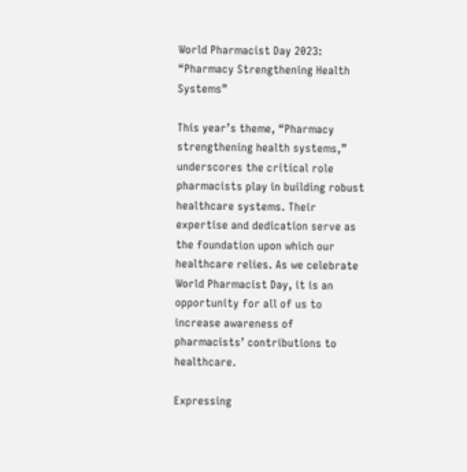World Pharmacist Day 2023: “Pharmacy Strengthening Health Systems”

This year’s theme, “Pharmacy strengthening health systems,” underscores the critical role pharmacists play in building robust healthcare systems. Their expertise and dedication serve as the foundation upon which our healthcare relies. As we celebrate World Pharmacist Day, it is an opportunity for all of us to increase awareness of pharmacists’ contributions to healthcare.

Expressing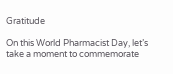Gratitude

On this World Pharmacist Day, let’s take a moment to commemorate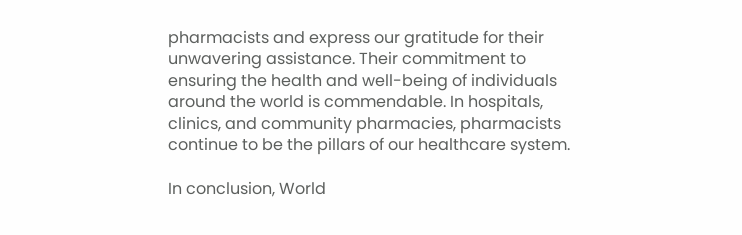pharmacists and express our gratitude for their unwavering assistance. Their commitment to ensuring the health and well-being of individuals around the world is commendable. In hospitals, clinics, and community pharmacies, pharmacists continue to be the pillars of our healthcare system.

In conclusion, World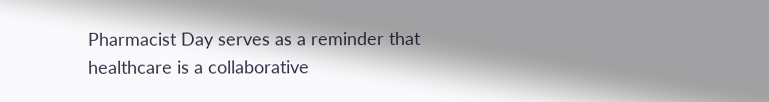Pharmacist Day serves as a reminder that healthcare is a collaborative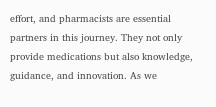effort, and pharmacists are essential partners in this journey. They not only provide medications but also knowledge, guidance, and innovation. As we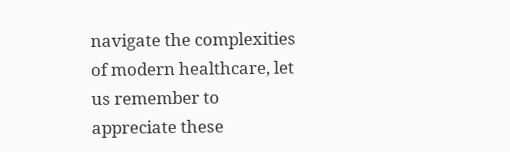navigate the complexities of modern healthcare, let us remember to appreciate these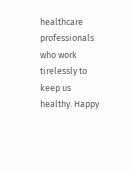healthcare professionals who work tirelessly to keep us healthy. Happy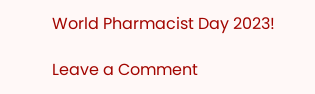World Pharmacist Day 2023!

Leave a Comment